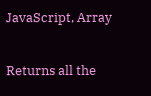JavaScript, Array

Returns all the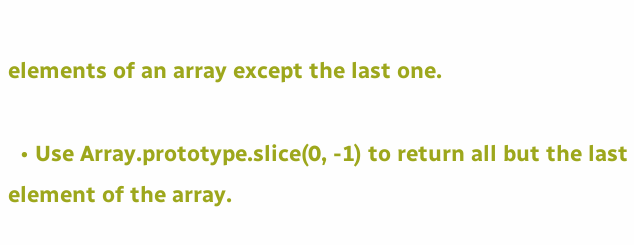elements of an array except the last one.

  • Use Array.prototype.slice(0, -1) to return all but the last element of the array.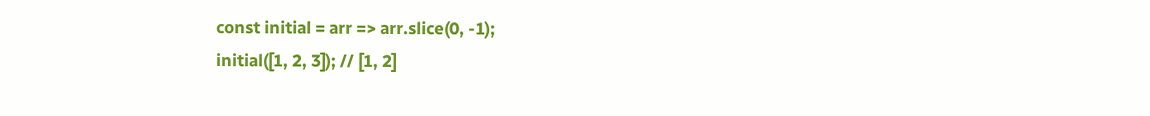const initial = arr => arr.slice(0, -1);
initial([1, 2, 3]); // [1, 2]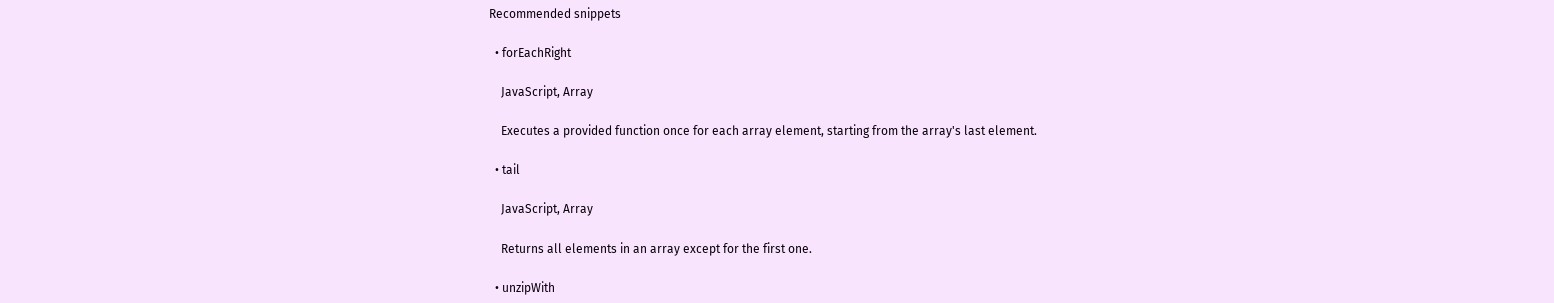Recommended snippets

  • forEachRight

    JavaScript, Array

    Executes a provided function once for each array element, starting from the array's last element.

  • tail

    JavaScript, Array

    Returns all elements in an array except for the first one.

  • unzipWith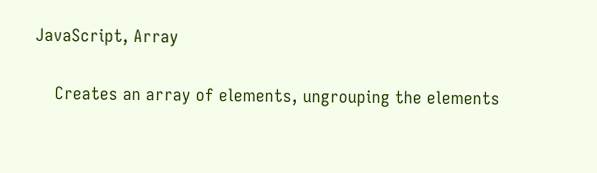JavaScript, Array

    Creates an array of elements, ungrouping the elements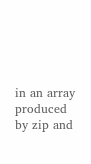in an array produced by zip and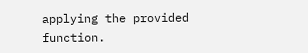applying the provided function.